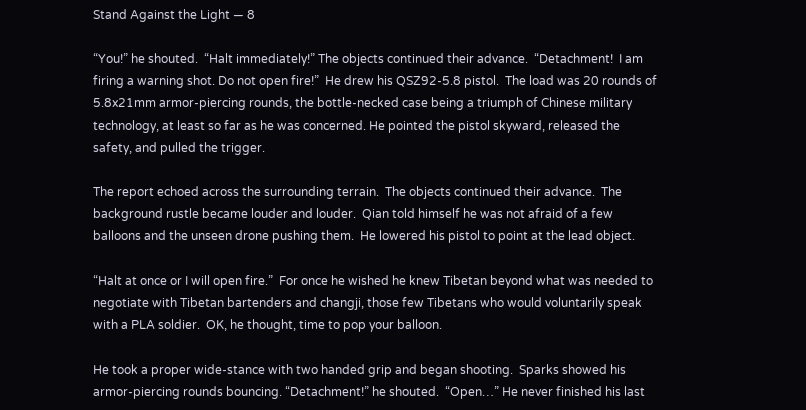Stand Against the Light — 8

“You!” he shouted.  “Halt immediately!” The objects continued their advance.  “Detachment!  I am firing a warning shot. Do not open fire!”  He drew his QSZ92-5.8 pistol.  The load was 20 rounds of 5.8x21mm armor-piercing rounds, the bottle-necked case being a triumph of Chinese military technology, at least so far as he was concerned. He pointed the pistol skyward, released the safety, and pulled the trigger.

The report echoed across the surrounding terrain.  The objects continued their advance.  The background rustle became louder and louder.  Qian told himself he was not afraid of a few balloons and the unseen drone pushing them.  He lowered his pistol to point at the lead object.

“Halt at once or I will open fire.”  For once he wished he knew Tibetan beyond what was needed to negotiate with Tibetan bartenders and changji, those few Tibetans who would voluntarily speak with a PLA soldier.  OK, he thought, time to pop your balloon.

He took a proper wide-stance with two handed grip and began shooting.  Sparks showed his armor-piercing rounds bouncing. “Detachment!” he shouted.  “Open…” He never finished his last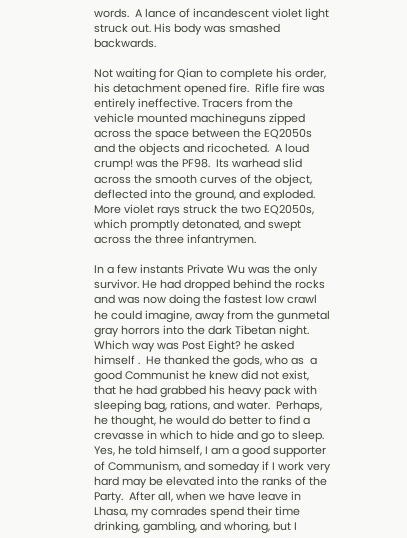words.  A lance of incandescent violet light struck out. His body was smashed backwards.

Not waiting for Qian to complete his order, his detachment opened fire.  Rifle fire was entirely ineffective. Tracers from the vehicle mounted machineguns zipped across the space between the EQ2050s and the objects and ricocheted.  A loud crump! was the PF98.  Its warhead slid across the smooth curves of the object, deflected into the ground, and exploded. More violet rays struck the two EQ2050s, which promptly detonated, and swept across the three infantrymen.

In a few instants Private Wu was the only survivor. He had dropped behind the rocks and was now doing the fastest low crawl he could imagine, away from the gunmetal gray horrors into the dark Tibetan night.  Which way was Post Eight? he asked himself .  He thanked the gods, who as  a good Communist he knew did not exist, that he had grabbed his heavy pack with sleeping bag, rations, and water.  Perhaps, he thought, he would do better to find a crevasse in which to hide and go to sleep.  Yes, he told himself, I am a good supporter of Communism, and someday if I work very hard may be elevated into the ranks of the Party.  After all, when we have leave in Lhasa, my comrades spend their time drinking, gambling, and whoring, but I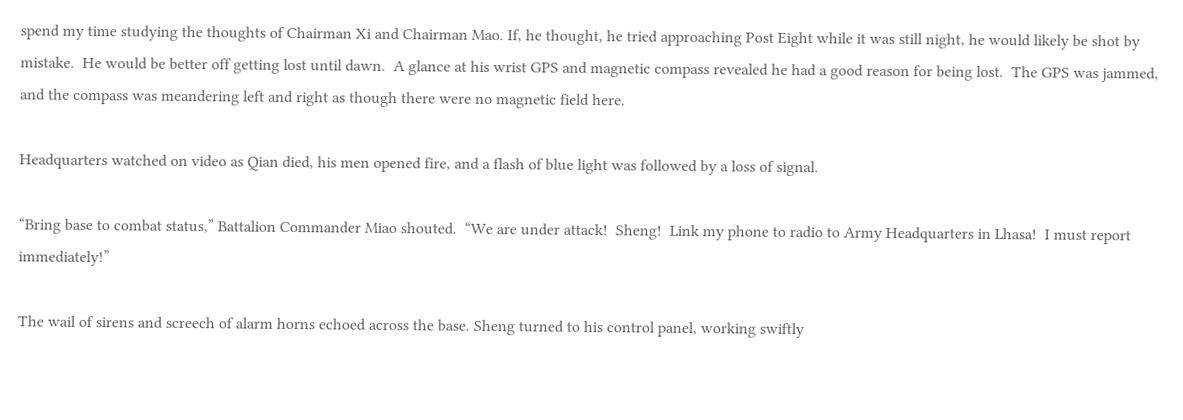spend my time studying the thoughts of Chairman Xi and Chairman Mao. If, he thought, he tried approaching Post Eight while it was still night, he would likely be shot by mistake.  He would be better off getting lost until dawn.  A glance at his wrist GPS and magnetic compass revealed he had a good reason for being lost.  The GPS was jammed, and the compass was meandering left and right as though there were no magnetic field here.

Headquarters watched on video as Qian died, his men opened fire, and a flash of blue light was followed by a loss of signal.

“Bring base to combat status,” Battalion Commander Miao shouted.  “We are under attack!  Sheng!  Link my phone to radio to Army Headquarters in Lhasa!  I must report immediately!”

The wail of sirens and screech of alarm horns echoed across the base. Sheng turned to his control panel, working swiftly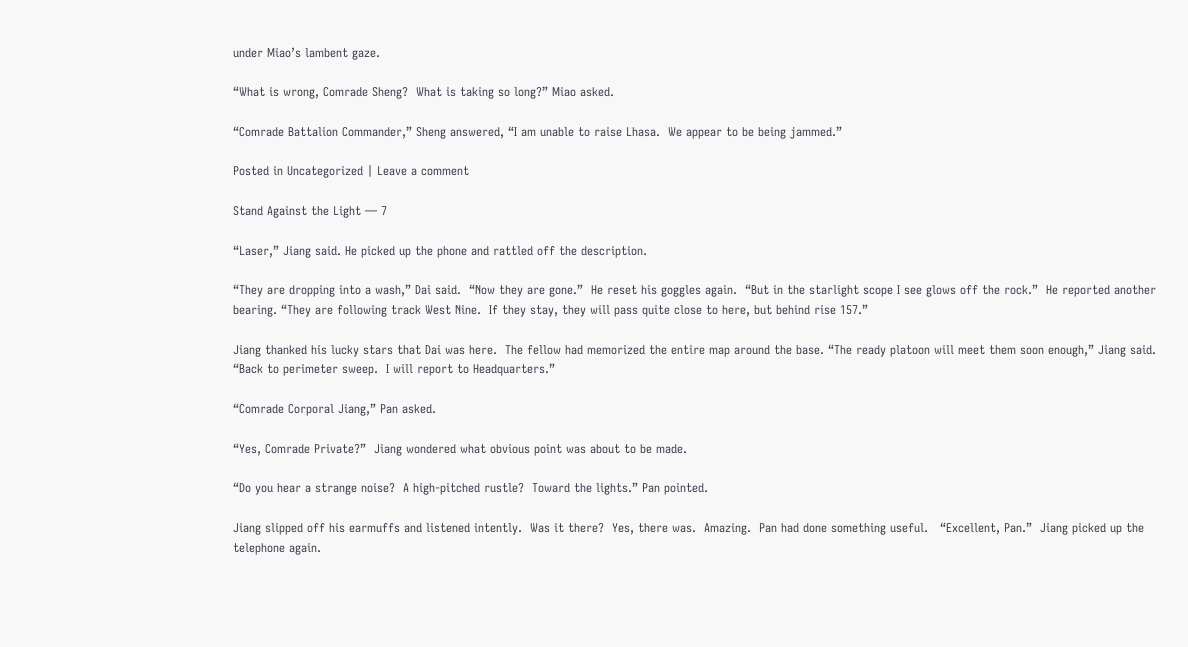under Miao’s lambent gaze.

“What is wrong, Comrade Sheng?  What is taking so long?” Miao asked.

“Comrade Battalion Commander,” Sheng answered, “I am unable to raise Lhasa.  We appear to be being jammed.”

Posted in Uncategorized | Leave a comment

Stand Against the Light — 7

“Laser,” Jiang said. He picked up the phone and rattled off the description.

“They are dropping into a wash,” Dai said.  “Now they are gone.”  He reset his goggles again.  “But in the starlight scope I see glows off the rock.”  He reported another bearing. “They are following track West Nine.  If they stay, they will pass quite close to here, but behind rise 157.”

Jiang thanked his lucky stars that Dai was here.  The fellow had memorized the entire map around the base. “The ready platoon will meet them soon enough,” Jiang said.  “Back to perimeter sweep.  I will report to Headquarters.”

“Comrade Corporal Jiang,” Pan asked.

“Yes, Comrade Private?”  Jiang wondered what obvious point was about to be made.

“Do you hear a strange noise?  A high-pitched rustle?  Toward the lights.” Pan pointed.

Jiang slipped off his earmuffs and listened intently.  Was it there?  Yes, there was.  Amazing.  Pan had done something useful.   “Excellent, Pan.”  Jiang picked up the telephone again.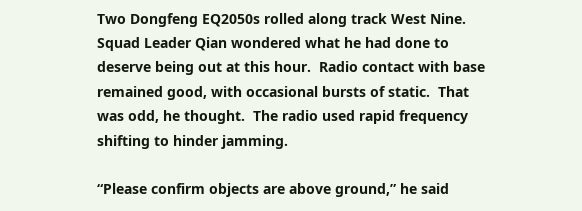Two Dongfeng EQ2050s rolled along track West Nine.  Squad Leader Qian wondered what he had done to deserve being out at this hour.  Radio contact with base remained good, with occasional bursts of static.  That was odd, he thought.  The radio used rapid frequency shifting to hinder jamming.

“Please confirm objects are above ground,” he said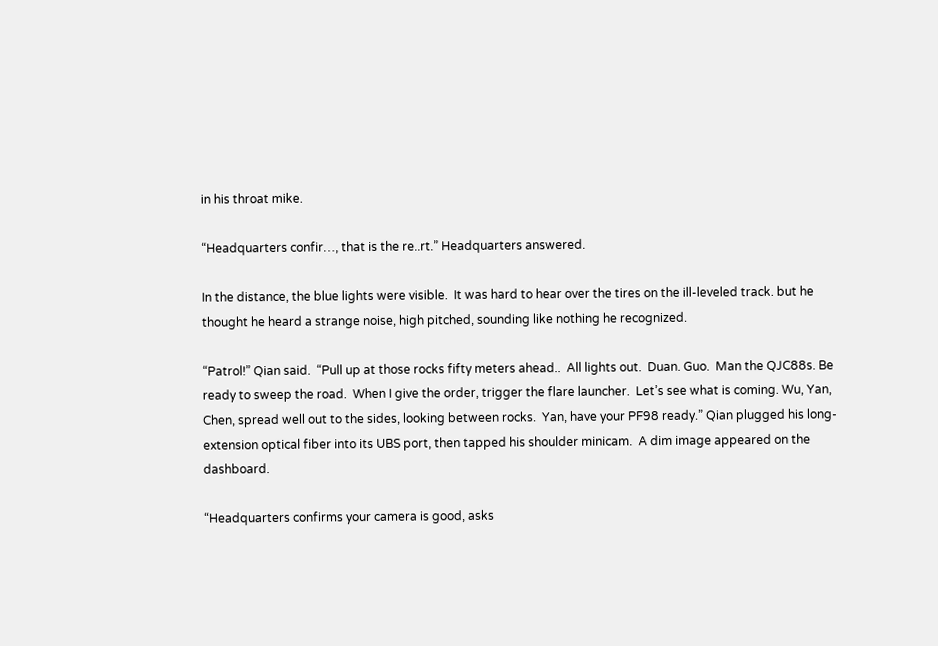in his throat mike.

“Headquarters confir…, that is the re..rt.” Headquarters answered.

In the distance, the blue lights were visible.  It was hard to hear over the tires on the ill-leveled track. but he thought he heard a strange noise, high pitched, sounding like nothing he recognized.

“Patrol!” Qian said.  “Pull up at those rocks fifty meters ahead..  All lights out.  Duan. Guo.  Man the QJC88s. Be ready to sweep the road.  When I give the order, trigger the flare launcher.  Let’s see what is coming. Wu, Yan, Chen, spread well out to the sides, looking between rocks.  Yan, have your PF98 ready.” Qian plugged his long-extension optical fiber into its UBS port, then tapped his shoulder minicam.  A dim image appeared on the dashboard.

“Headquarters confirms your camera is good, asks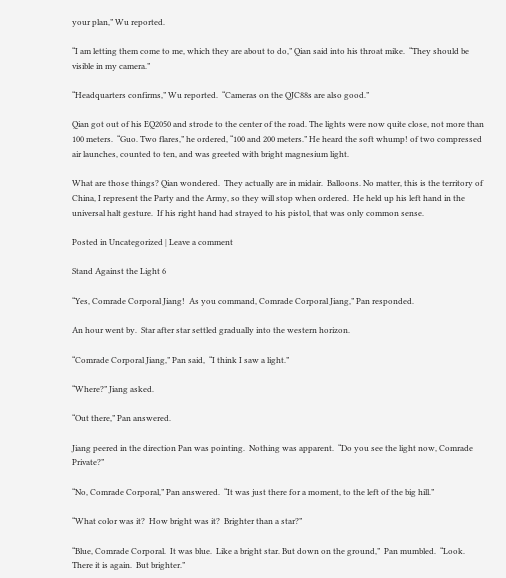your plan,” Wu reported.

“I am letting them come to me, which they are about to do,” Qian said into his throat mike.  “They should be visible in my camera.”

“Headquarters confirms,” Wu reported.  “Cameras on the QJC88s are also good.”

Qian got out of his EQ2050 and strode to the center of the road. The lights were now quite close, not more than 100 meters.  “Guo. Two flares,” he ordered, “100 and 200 meters.” He heard the soft whump! of two compressed air launches, counted to ten, and was greeted with bright magnesium light.

What are those things? Qian wondered.  They actually are in midair.  Balloons. No matter, this is the territory of China, I represent the Party and the Army, so they will stop when ordered.  He held up his left hand in the universal halt gesture.  If his right hand had strayed to his pistol, that was only common sense.

Posted in Uncategorized | Leave a comment

Stand Against the Light 6

“Yes, Comrade Corporal Jiang!  As you command, Comrade Corporal Jiang,” Pan responded.

An hour went by.  Star after star settled gradually into the western horizon.

“Comrade Corporal Jiang,” Pan said,  “I think I saw a light.”

“Where?” Jiang asked.

“Out there,” Pan answered.

Jiang peered in the direction Pan was pointing.  Nothing was apparent.  “Do you see the light now, Comrade Private?”

“No, Comrade Corporal,” Pan answered.  “It was just there for a moment, to the left of the big hill.”

“What color was it?  How bright was it?  Brighter than a star?”

“Blue, Comrade Corporal.  It was blue.  Like a bright star. But down on the ground,”  Pan mumbled.  “Look.  There it is again.  But brighter.”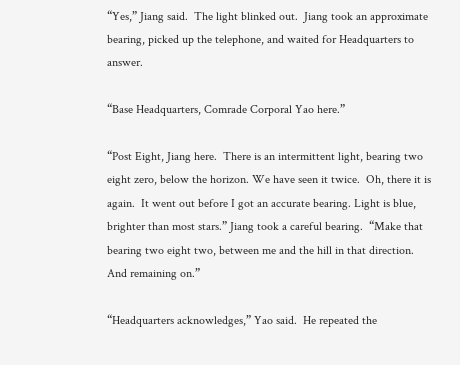“Yes,” Jiang said.  The light blinked out.  Jiang took an approximate bearing, picked up the telephone, and waited for Headquarters to answer.

“Base Headquarters, Comrade Corporal Yao here.”

“Post Eight, Jiang here.  There is an intermittent light, bearing two eight zero, below the horizon. We have seen it twice.  Oh, there it is again.  It went out before I got an accurate bearing. Light is blue, brighter than most stars.” Jiang took a careful bearing.  “Make that bearing two eight two, between me and the hill in that direction. And remaining on.”

“Headquarters acknowledges,” Yao said.  He repeated the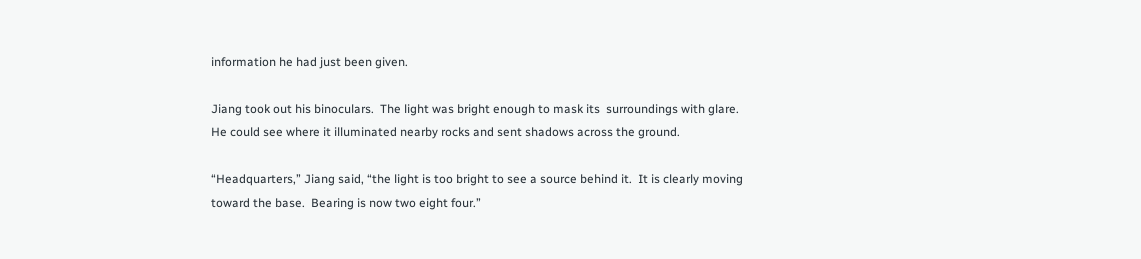information he had just been given.

Jiang took out his binoculars.  The light was bright enough to mask its  surroundings with glare.  He could see where it illuminated nearby rocks and sent shadows across the ground.

“Headquarters,” Jiang said, “the light is too bright to see a source behind it.  It is clearly moving toward the base.  Bearing is now two eight four.”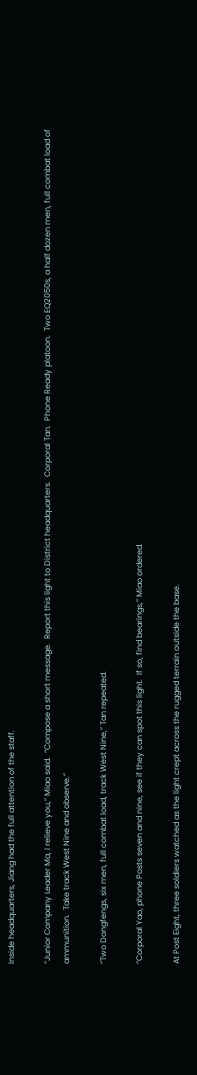Inside headquarters, Jiang had the full attention of the staff.

“Junior Company Leader Ma, I relieve you,” Miao said.  “Compose a short message.  Report this light to District headquarters.  Corporal Tan.  Phone Ready platoon.  Two EQ2050s, a half dozen men, full combat load of ammunition.  Take track West Nine and observe.”

“Two Dongfengs, six men, full combat load, track West Nine,” Tan repeated.

“Corporal Yao, phone Posts seven and nine, see if they can spot this light.  If so, find bearings,” Miao ordered.

At Post Eight, three soldiers watched as the light crept across the rugged terrain outside the base.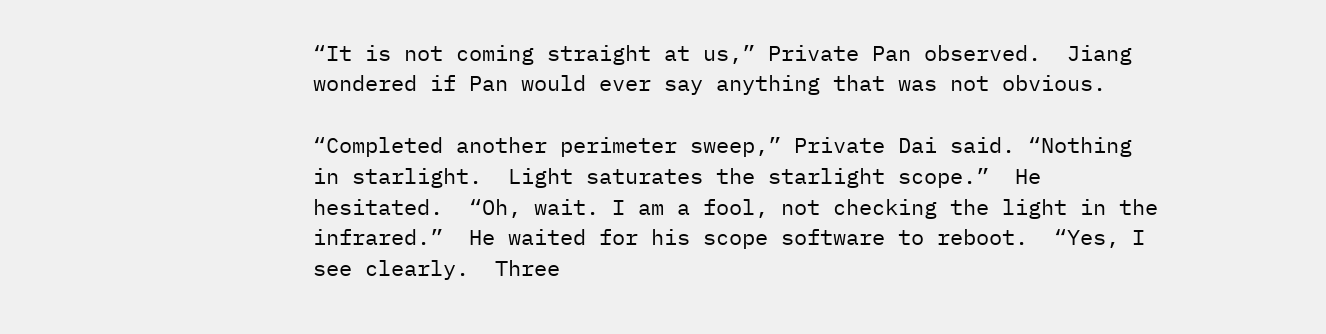“It is not coming straight at us,” Private Pan observed.  Jiang wondered if Pan would ever say anything that was not obvious.

“Completed another perimeter sweep,” Private Dai said. “Nothing in starlight.  Light saturates the starlight scope.”  He hesitated.  “Oh, wait. I am a fool, not checking the light in the infrared.”  He waited for his scope software to reboot.  “Yes, I see clearly.  Three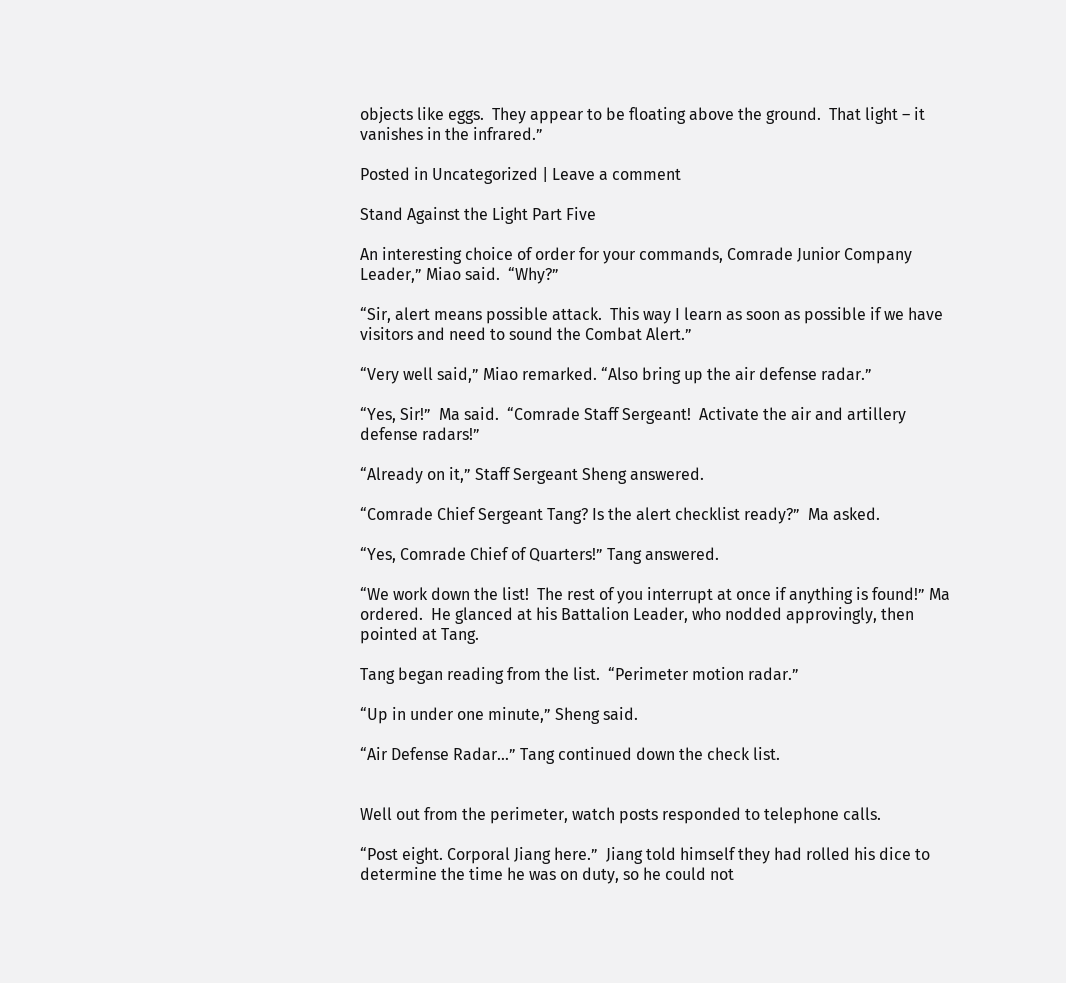objects like eggs.  They appear to be floating above the ground.  That light – it vanishes in the infrared.”

Posted in Uncategorized | Leave a comment

Stand Against the Light Part Five

An interesting choice of order for your commands, Comrade Junior Company Leader,” Miao said.  “Why?”

“Sir, alert means possible attack.  This way I learn as soon as possible if we have visitors and need to sound the Combat Alert.”

“Very well said,” Miao remarked. “Also bring up the air defense radar.”

“Yes, Sir!”  Ma said.  “Comrade Staff Sergeant!  Activate the air and artillery defense radars!”

“Already on it,” Staff Sergeant Sheng answered.

“Comrade Chief Sergeant Tang? Is the alert checklist ready?”  Ma asked.

“Yes, Comrade Chief of Quarters!” Tang answered.

“We work down the list!  The rest of you interrupt at once if anything is found!” Ma ordered.  He glanced at his Battalion Leader, who nodded approvingly, then pointed at Tang.

Tang began reading from the list.  “Perimeter motion radar.”

“Up in under one minute,” Sheng said.

“Air Defense Radar…” Tang continued down the check list.


Well out from the perimeter, watch posts responded to telephone calls.

“Post eight. Corporal Jiang here.”  Jiang told himself they had rolled his dice to determine the time he was on duty, so he could not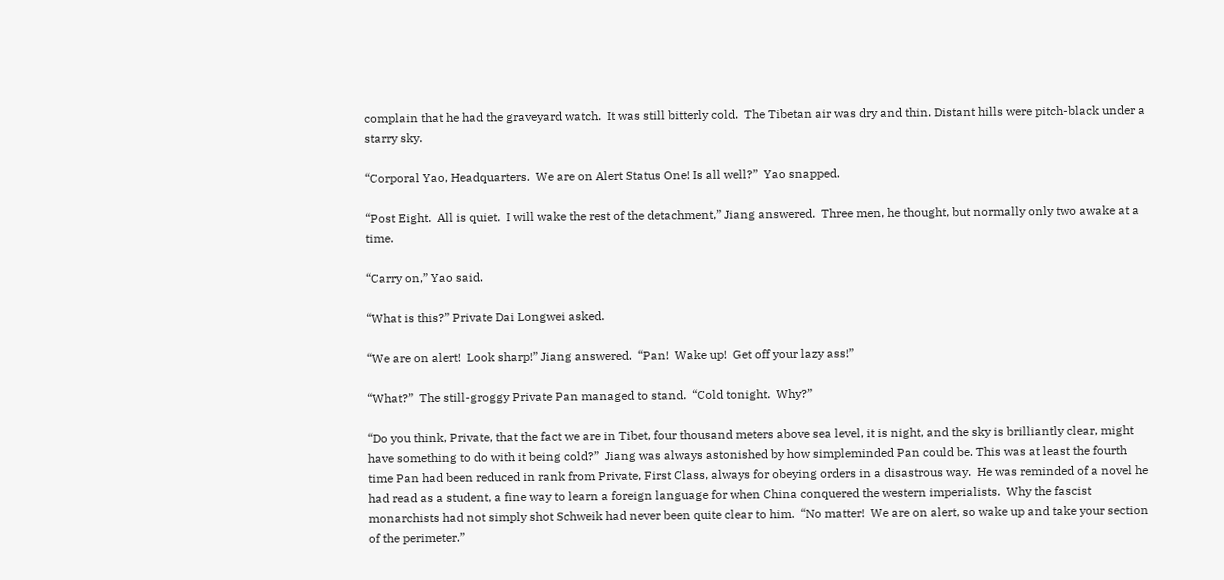complain that he had the graveyard watch.  It was still bitterly cold.  The Tibetan air was dry and thin. Distant hills were pitch-black under a starry sky.

“Corporal Yao, Headquarters.  We are on Alert Status One! Is all well?”  Yao snapped.

“Post Eight.  All is quiet.  I will wake the rest of the detachment,” Jiang answered.  Three men, he thought, but normally only two awake at a time.

“Carry on,” Yao said.

“What is this?” Private Dai Longwei asked.

“We are on alert!  Look sharp!” Jiang answered.  “Pan!  Wake up!  Get off your lazy ass!”

“What?”  The still-groggy Private Pan managed to stand.  “Cold tonight.  Why?”

“Do you think, Private, that the fact we are in Tibet, four thousand meters above sea level, it is night, and the sky is brilliantly clear, might have something to do with it being cold?”  Jiang was always astonished by how simpleminded Pan could be. This was at least the fourth time Pan had been reduced in rank from Private, First Class, always for obeying orders in a disastrous way.  He was reminded of a novel he had read as a student, a fine way to learn a foreign language for when China conquered the western imperialists.  Why the fascist monarchists had not simply shot Schweik had never been quite clear to him.  “No matter!  We are on alert, so wake up and take your section of the perimeter.”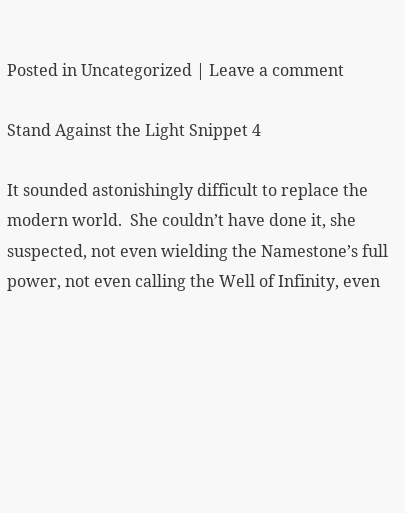Posted in Uncategorized | Leave a comment

Stand Against the Light Snippet 4

It sounded astonishingly difficult to replace the modern world.  She couldn’t have done it, she suspected, not even wielding the Namestone’s full power, not even calling the Well of Infinity, even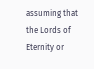assuming that the Lords of Eternity or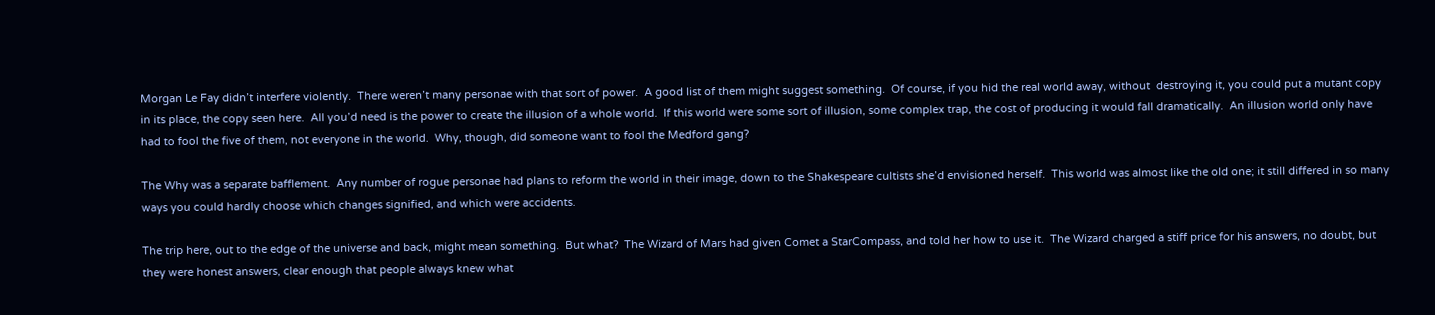Morgan Le Fay didn’t interfere violently.  There weren’t many personae with that sort of power.  A good list of them might suggest something.  Of course, if you hid the real world away, without  destroying it, you could put a mutant copy in its place, the copy seen here.  All you’d need is the power to create the illusion of a whole world.  If this world were some sort of illusion, some complex trap, the cost of producing it would fall dramatically.  An illusion world only have had to fool the five of them, not everyone in the world.  Why, though, did someone want to fool the Medford gang?

The Why was a separate bafflement.  Any number of rogue personae had plans to reform the world in their image, down to the Shakespeare cultists she’d envisioned herself.  This world was almost like the old one; it still differed in so many ways you could hardly choose which changes signified, and which were accidents.

The trip here, out to the edge of the universe and back, might mean something.  But what?  The Wizard of Mars had given Comet a StarCompass, and told her how to use it.  The Wizard charged a stiff price for his answers, no doubt, but they were honest answers, clear enough that people always knew what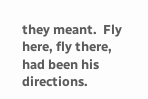they meant.  Fly here, fly there, had been his directions.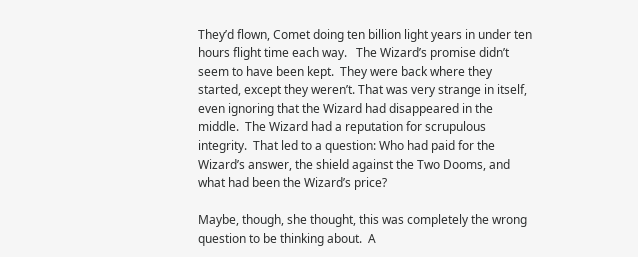They’d flown, Comet doing ten billion light years in under ten hours flight time each way.   The Wizard’s promise didn’t seem to have been kept.  They were back where they started, except they weren’t. That was very strange in itself, even ignoring that the Wizard had disappeared in the middle.  The Wizard had a reputation for scrupulous integrity.  That led to a question: Who had paid for the Wizard’s answer, the shield against the Two Dooms, and what had been the Wizard’s price?

Maybe, though, she thought, this was completely the wrong question to be thinking about.  A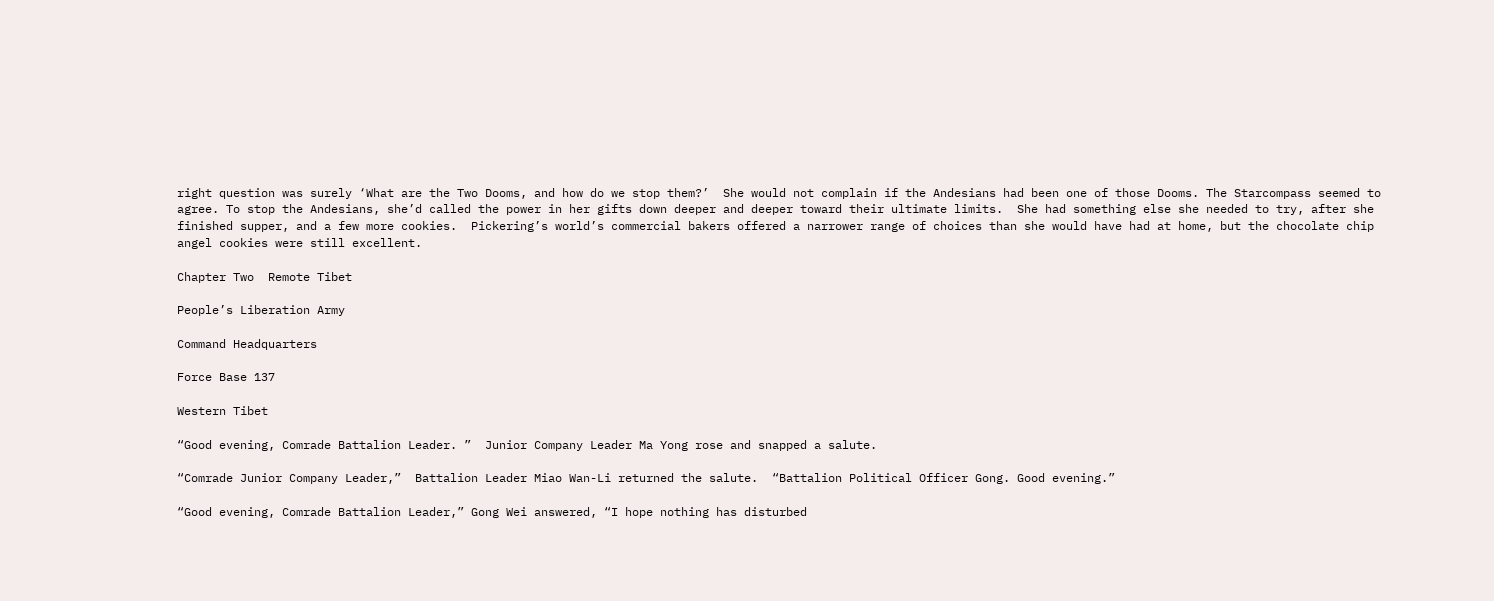right question was surely ‘What are the Two Dooms, and how do we stop them?’  She would not complain if the Andesians had been one of those Dooms. The Starcompass seemed to agree. To stop the Andesians, she’d called the power in her gifts down deeper and deeper toward their ultimate limits.  She had something else she needed to try, after she finished supper, and a few more cookies.  Pickering’s world’s commercial bakers offered a narrower range of choices than she would have had at home, but the chocolate chip angel cookies were still excellent.

Chapter Two  Remote Tibet

People’s Liberation Army

Command Headquarters

Force Base 137

Western Tibet

“Good evening, Comrade Battalion Leader. ”  Junior Company Leader Ma Yong rose and snapped a salute.

“Comrade Junior Company Leader,”  Battalion Leader Miao Wan-Li returned the salute.  “Battalion Political Officer Gong. Good evening.”

“Good evening, Comrade Battalion Leader,” Gong Wei answered, “I hope nothing has disturbed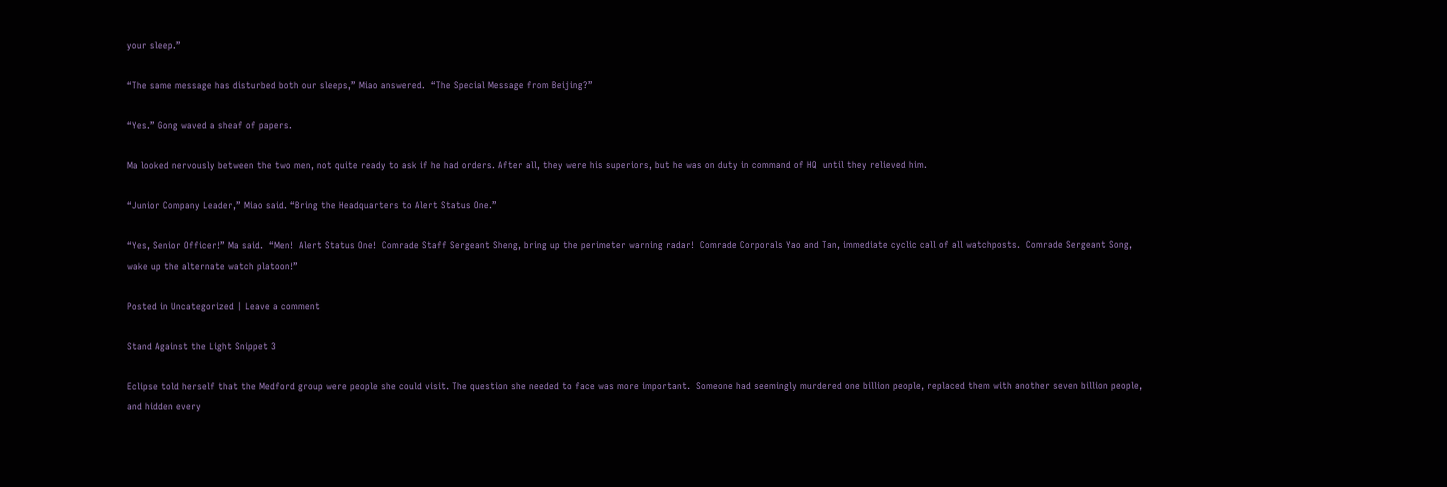your sleep.”

“The same message has disturbed both our sleeps,” Miao answered.  “The Special Message from Beijing?”

“Yes.” Gong waved a sheaf of papers.

Ma looked nervously between the two men, not quite ready to ask if he had orders. After all, they were his superiors, but he was on duty in command of HQ  until they relieved him.

“Junior Company Leader,” Miao said. “Bring the Headquarters to Alert Status One.”

“Yes, Senior Officer!” Ma said.  “Men!  Alert Status One!  Comrade Staff Sergeant Sheng, bring up the perimeter warning radar!  Comrade Corporals Yao and Tan, immediate cyclic call of all watchposts.  Comrade Sergeant Song, wake up the alternate watch platoon!”

Posted in Uncategorized | Leave a comment

Stand Against the Light Snippet 3

Eclipse told herself that the Medford group were people she could visit. The question she needed to face was more important.  Someone had seemingly murdered one billion people, replaced them with another seven billion people, and hidden every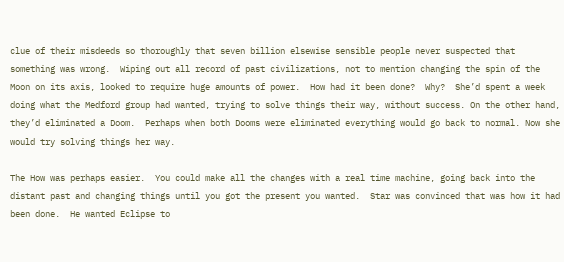clue of their misdeeds so thoroughly that seven billion elsewise sensible people never suspected that something was wrong.  Wiping out all record of past civilizations, not to mention changing the spin of the Moon on its axis, looked to require huge amounts of power.  How had it been done?  Why?  She’d spent a week doing what the Medford group had wanted, trying to solve things their way, without success. On the other hand, they’d eliminated a Doom.  Perhaps when both Dooms were eliminated everything would go back to normal. Now she would try solving things her way.

The How was perhaps easier.  You could make all the changes with a real time machine, going back into the distant past and changing things until you got the present you wanted.  Star was convinced that was how it had been done.  He wanted Eclipse to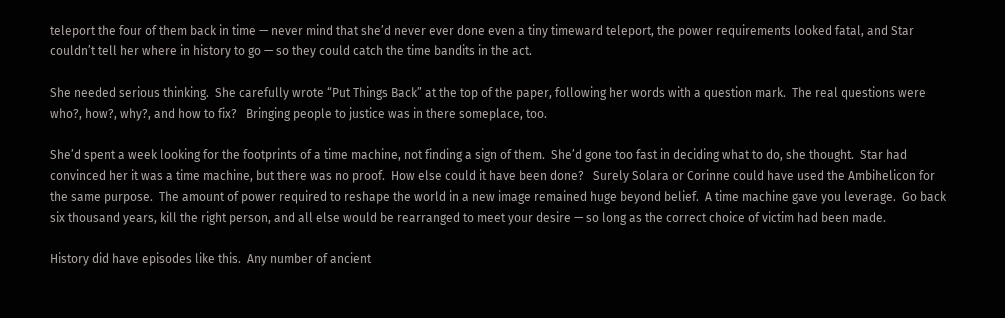teleport the four of them back in time — never mind that she’d never ever done even a tiny timeward teleport, the power requirements looked fatal, and Star couldn’t tell her where in history to go — so they could catch the time bandits in the act.

She needed serious thinking.  She carefully wrote “Put Things Back” at the top of the paper, following her words with a question mark.  The real questions were who?, how?, why?, and how to fix?   Bringing people to justice was in there someplace, too.

She’d spent a week looking for the footprints of a time machine, not finding a sign of them.  She’d gone too fast in deciding what to do, she thought.  Star had convinced her it was a time machine, but there was no proof.  How else could it have been done?   Surely Solara or Corinne could have used the Ambihelicon for the same purpose.  The amount of power required to reshape the world in a new image remained huge beyond belief.  A time machine gave you leverage.  Go back six thousand years, kill the right person, and all else would be rearranged to meet your desire — so long as the correct choice of victim had been made.

History did have episodes like this.  Any number of ancient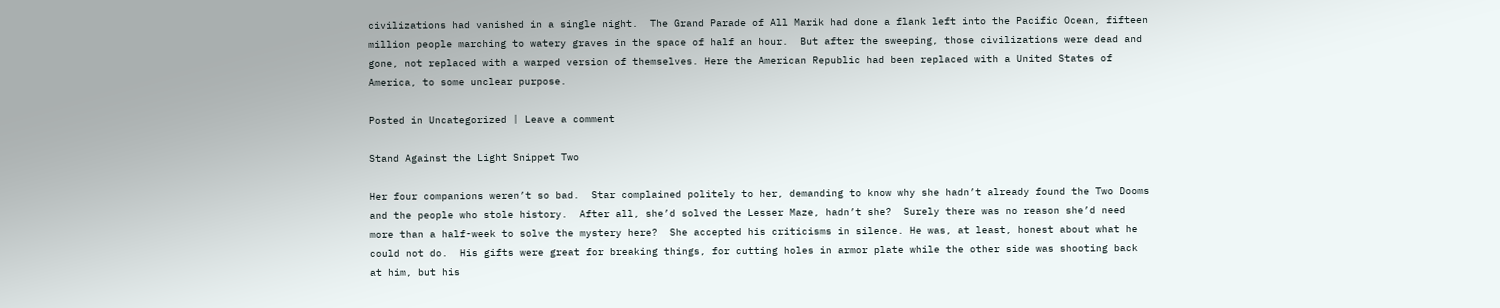civilizations had vanished in a single night.  The Grand Parade of All Marik had done a flank left into the Pacific Ocean, fifteen million people marching to watery graves in the space of half an hour.  But after the sweeping, those civilizations were dead and gone, not replaced with a warped version of themselves. Here the American Republic had been replaced with a United States of America, to some unclear purpose.

Posted in Uncategorized | Leave a comment

Stand Against the Light Snippet Two

Her four companions weren’t so bad.  Star complained politely to her, demanding to know why she hadn’t already found the Two Dooms and the people who stole history.  After all, she’d solved the Lesser Maze, hadn’t she?  Surely there was no reason she’d need more than a half-week to solve the mystery here?  She accepted his criticisms in silence. He was, at least, honest about what he could not do.  His gifts were great for breaking things, for cutting holes in armor plate while the other side was shooting back at him, but his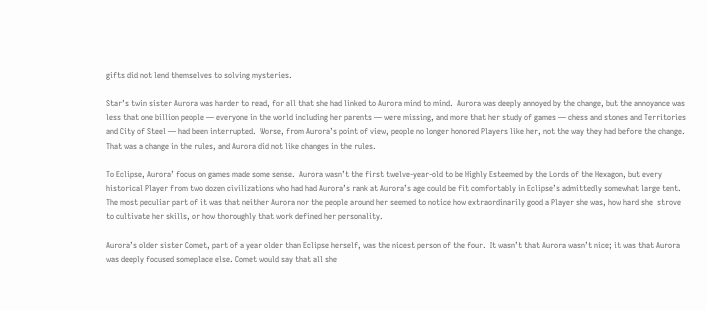gifts did not lend themselves to solving mysteries.

Star’s twin sister Aurora was harder to read, for all that she had linked to Aurora mind to mind.  Aurora was deeply annoyed by the change, but the annoyance was less that one billion people — everyone in the world including her parents — were missing, and more that her study of games — chess and stones and Territories and City of Steel — had been interrupted.  Worse, from Aurora’s point of view, people no longer honored Players like her, not the way they had before the change.  That was a change in the rules, and Aurora did not like changes in the rules.

To Eclipse, Aurora’ focus on games made some sense.  Aurora wasn’t the first twelve-year-old to be Highly Esteemed by the Lords of the Hexagon, but every historical Player from two dozen civilizations who had had Aurora’s rank at Aurora’s age could be fit comfortably in Eclipse’s admittedly somewhat large tent.  The most peculiar part of it was that neither Aurora nor the people around her seemed to notice how extraordinarily good a Player she was, how hard she  strove to cultivate her skills, or how thoroughly that work defined her personality.

Aurora’s older sister Comet, part of a year older than Eclipse herself, was the nicest person of the four.  It wasn’t that Aurora wasn’t nice; it was that Aurora was deeply focused someplace else. Comet would say that all she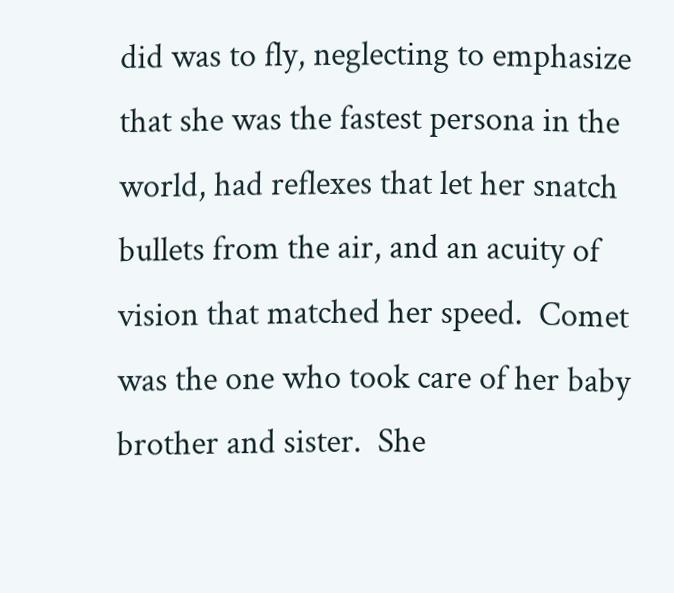did was to fly, neglecting to emphasize that she was the fastest persona in the world, had reflexes that let her snatch bullets from the air, and an acuity of vision that matched her speed.  Comet was the one who took care of her baby brother and sister.  She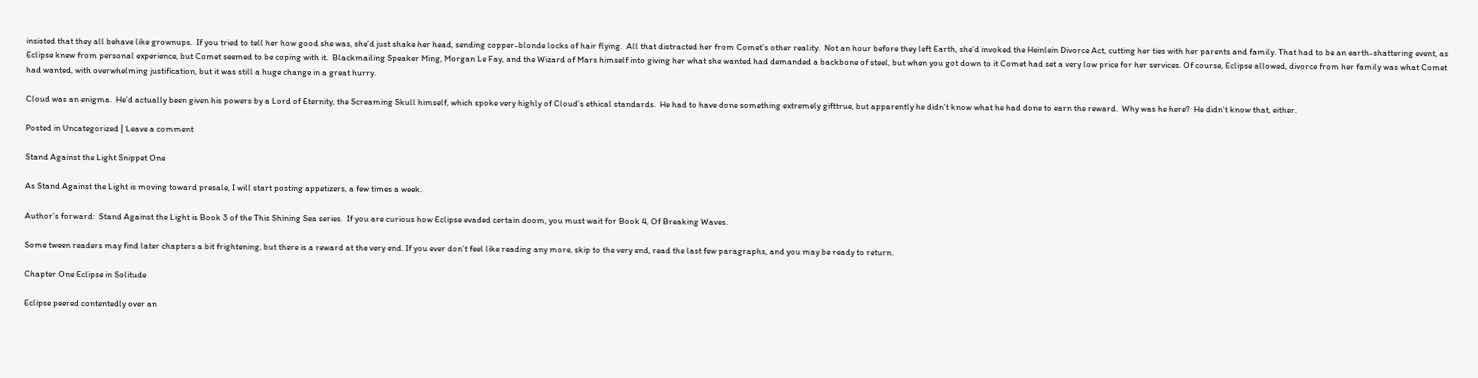insisted that they all behave like grownups.  If you tried to tell her how good she was, she’d just shake her head, sending copper-blonde locks of hair flying.  All that distracted her from Comet’s other reality.  Not an hour before they left Earth, she’d invoked the Heinlein Divorce Act, cutting her ties with her parents and family. That had to be an earth-shattering event, as Eclipse knew from personal experience, but Comet seemed to be coping with it.  Blackmailing Speaker Ming, Morgan Le Fay, and the Wizard of Mars himself into giving her what she wanted had demanded a backbone of steel, but when you got down to it Comet had set a very low price for her services. Of course, Eclipse allowed, divorce from her family was what Comet had wanted, with overwhelming justification, but it was still a huge change in a great hurry.

Cloud was an enigma.  He’d actually been given his powers by a Lord of Eternity, the Screaming Skull himself, which spoke very highly of Cloud’s ethical standards.  He had to have done something extremely gifttrue, but apparently he didn’t know what he had done to earn the reward.  Why was he here?  He didn’t know that, either.

Posted in Uncategorized | Leave a comment

Stand Against the Light Snippet One

As Stand Against the Light is moving toward presale, I will start posting appetizers, a few times a week.

Author’s forward:  Stand Against the Light is Book 3 of the This Shining Sea series.  If you are curious how Eclipse evaded certain doom, you must wait for Book 4, Of Breaking Waves.

Some tween readers may find later chapters a bit frightening, but there is a reward at the very end. If you ever don’t feel like reading any more, skip to the very end, read the last few paragraphs, and you may be ready to return.

Chapter One Eclipse in Solitude

Eclipse peered contentedly over an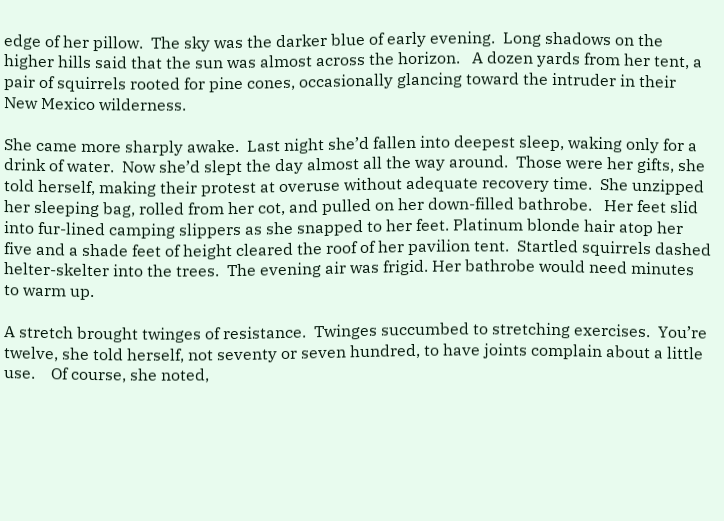edge of her pillow.  The sky was the darker blue of early evening.  Long shadows on the higher hills said that the sun was almost across the horizon.   A dozen yards from her tent, a pair of squirrels rooted for pine cones, occasionally glancing toward the intruder in their New Mexico wilderness.

She came more sharply awake.  Last night she’d fallen into deepest sleep, waking only for a drink of water.  Now she’d slept the day almost all the way around.  Those were her gifts, she told herself, making their protest at overuse without adequate recovery time.  She unzipped her sleeping bag, rolled from her cot, and pulled on her down-filled bathrobe.   Her feet slid into fur-lined camping slippers as she snapped to her feet. Platinum blonde hair atop her five and a shade feet of height cleared the roof of her pavilion tent.  Startled squirrels dashed helter-skelter into the trees.  The evening air was frigid. Her bathrobe would need minutes to warm up.

A stretch brought twinges of resistance.  Twinges succumbed to stretching exercises.  You’re twelve, she told herself, not seventy or seven hundred, to have joints complain about a little use.    Of course, she noted,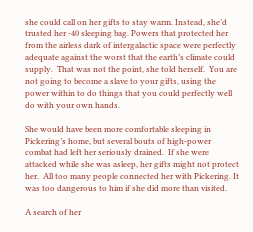she could call on her gifts to stay warm. Instead, she’d trusted her -40 sleeping bag. Powers that protected her from the airless dark of intergalactic space were perfectly adequate against the worst that the earth’s climate could supply.  That was not the point, she told herself.  You are not going to become a slave to your gifts, using the power within to do things that you could perfectly well do with your own hands.

She would have been more comfortable sleeping in Pickering’s home, but several bouts of high-power combat had left her seriously drained.  If she were attacked while she was asleep, her gifts might not protect her.  All too many people connected her with Pickering. It was too dangerous to him if she did more than visited.

A search of her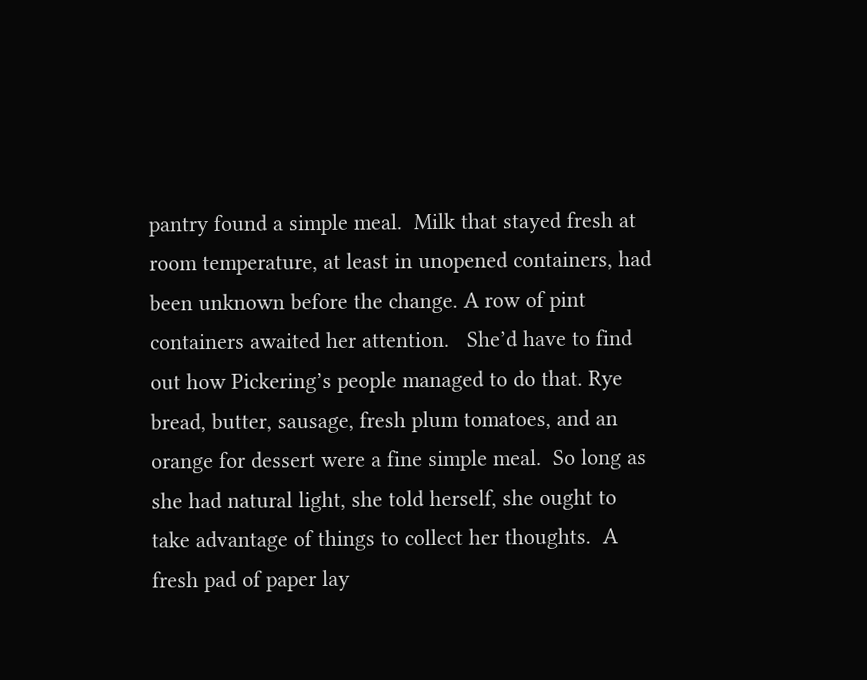pantry found a simple meal.  Milk that stayed fresh at room temperature, at least in unopened containers, had been unknown before the change. A row of pint containers awaited her attention.   She’d have to find out how Pickering’s people managed to do that. Rye bread, butter, sausage, fresh plum tomatoes, and an orange for dessert were a fine simple meal.  So long as she had natural light, she told herself, she ought to take advantage of things to collect her thoughts.  A fresh pad of paper lay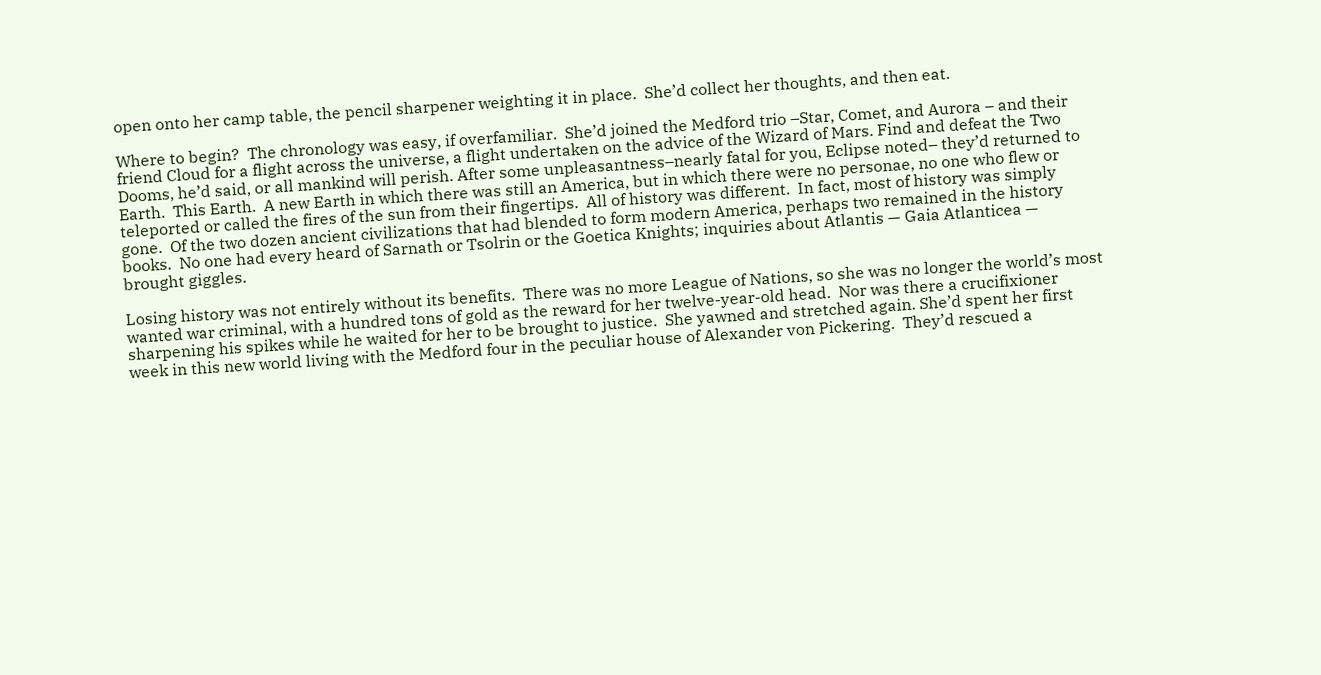open onto her camp table, the pencil sharpener weighting it in place.  She’d collect her thoughts, and then eat.

Where to begin?  The chronology was easy, if overfamiliar.  She’d joined the Medford trio –Star, Comet, and Aurora – and their friend Cloud for a flight across the universe, a flight undertaken on the advice of the Wizard of Mars. Find and defeat the Two Dooms, he’d said, or all mankind will perish. After some unpleasantness–nearly fatal for you, Eclipse noted– they’d returned to Earth.  This Earth.  A new Earth in which there was still an America, but in which there were no personae, no one who flew or teleported or called the fires of the sun from their fingertips.  All of history was different.  In fact, most of history was simply gone.  Of the two dozen ancient civilizations that had blended to form modern America, perhaps two remained in the history books.  No one had every heard of Sarnath or Tsolrin or the Goetica Knights; inquiries about Atlantis — Gaia Atlanticea — brought giggles.

Losing history was not entirely without its benefits.  There was no more League of Nations, so she was no longer the world’s most wanted war criminal, with a hundred tons of gold as the reward for her twelve-year-old head.  Nor was there a crucifixioner sharpening his spikes while he waited for her to be brought to justice.  She yawned and stretched again. She’d spent her first week in this new world living with the Medford four in the peculiar house of Alexander von Pickering.  They’d rescued a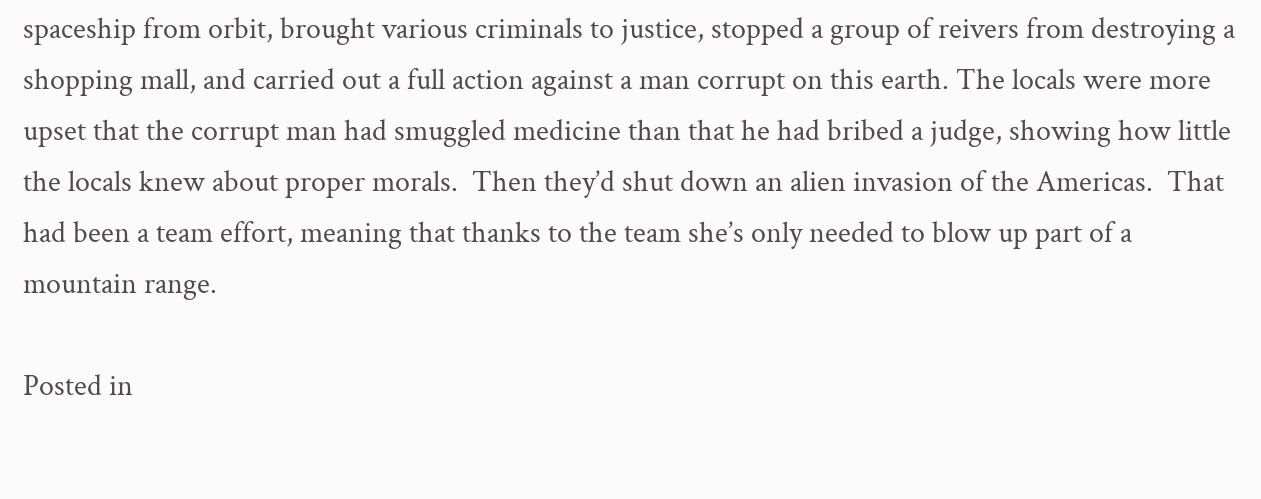spaceship from orbit, brought various criminals to justice, stopped a group of reivers from destroying a shopping mall, and carried out a full action against a man corrupt on this earth. The locals were more upset that the corrupt man had smuggled medicine than that he had bribed a judge, showing how little the locals knew about proper morals.  Then they’d shut down an alien invasion of the Americas.  That had been a team effort, meaning that thanks to the team she’s only needed to blow up part of a mountain range.

Posted in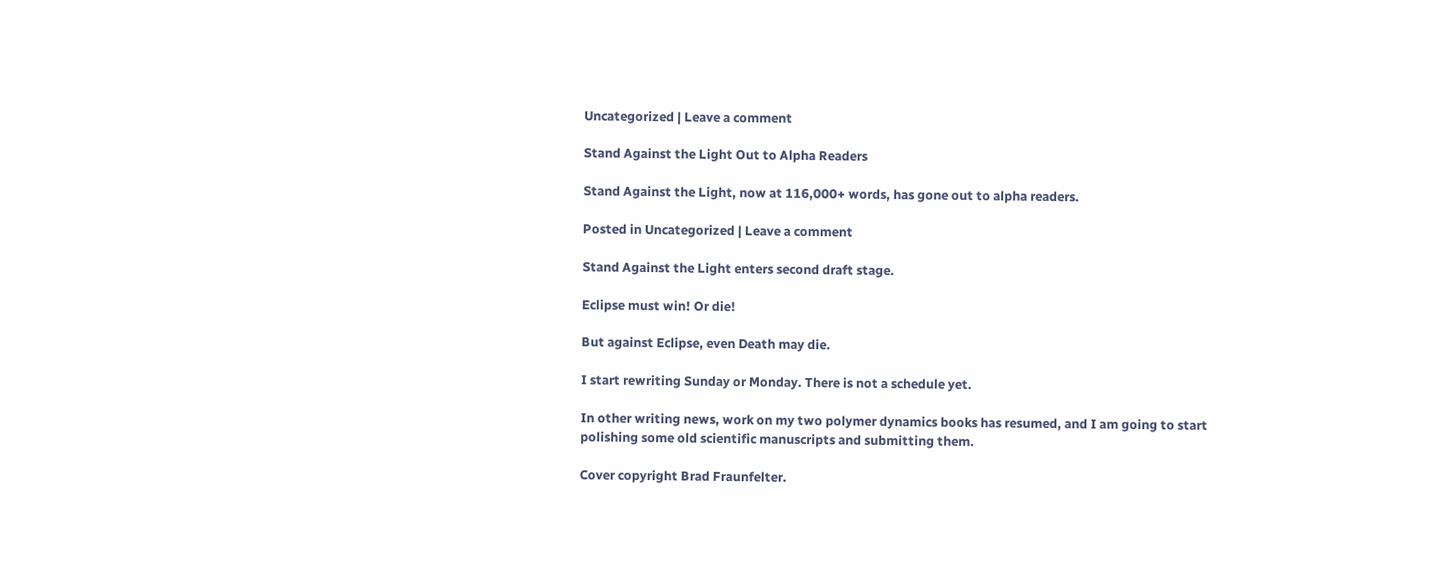Uncategorized | Leave a comment

Stand Against the Light Out to Alpha Readers

Stand Against the Light, now at 116,000+ words, has gone out to alpha readers.

Posted in Uncategorized | Leave a comment

Stand Against the Light enters second draft stage.

Eclipse must win! Or die!

But against Eclipse, even Death may die.

I start rewriting Sunday or Monday. There is not a schedule yet.

In other writing news, work on my two polymer dynamics books has resumed, and I am going to start polishing some old scientific manuscripts and submitting them.

Cover copyright Brad Fraunfelter.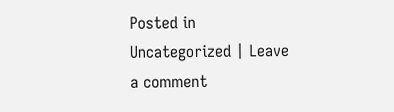Posted in Uncategorized | Leave a comment